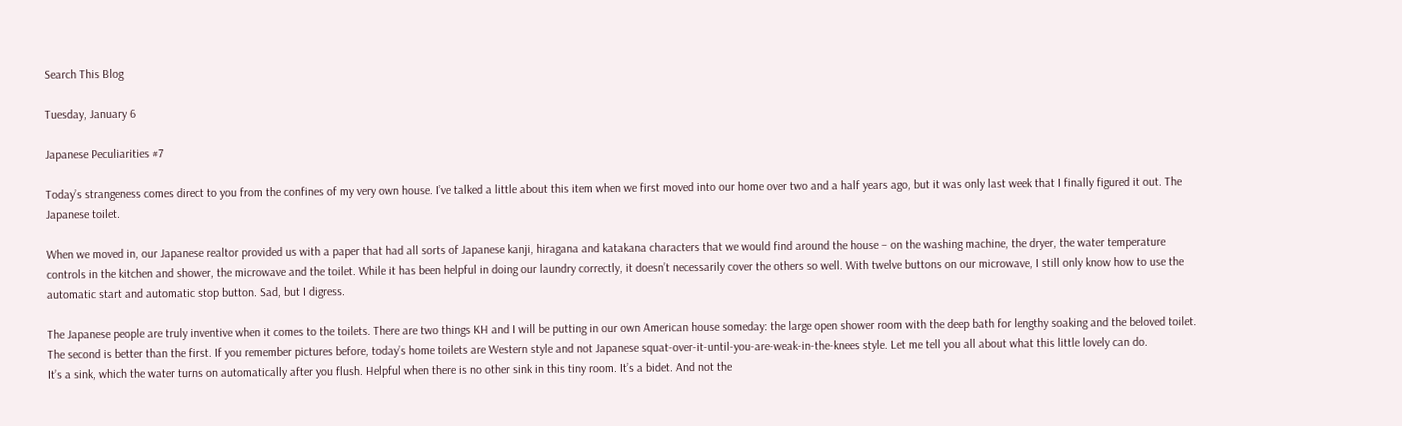Search This Blog

Tuesday, January 6

Japanese Peculiarities #7

Today’s strangeness comes direct to you from the confines of my very own house. I’ve talked a little about this item when we first moved into our home over two and a half years ago, but it was only last week that I finally figured it out. The Japanese toilet.

When we moved in, our Japanese realtor provided us with a paper that had all sorts of Japanese kanji, hiragana and katakana characters that we would find around the house – on the washing machine, the dryer, the water temperature controls in the kitchen and shower, the microwave and the toilet. While it has been helpful in doing our laundry correctly, it doesn’t necessarily cover the others so well. With twelve buttons on our microwave, I still only know how to use the automatic start and automatic stop button. Sad, but I digress.

The Japanese people are truly inventive when it comes to the toilets. There are two things KH and I will be putting in our own American house someday: the large open shower room with the deep bath for lengthy soaking and the beloved toilet. The second is better than the first. If you remember pictures before, today’s home toilets are Western style and not Japanese squat-over-it-until-you-are-weak-in-the-knees style. Let me tell you all about what this little lovely can do.
It’s a sink, which the water turns on automatically after you flush. Helpful when there is no other sink in this tiny room. It’s a bidet. And not the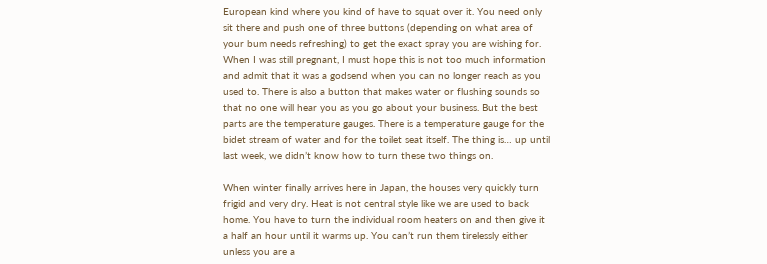European kind where you kind of have to squat over it. You need only sit there and push one of three buttons (depending on what area of your bum needs refreshing) to get the exact spray you are wishing for. When I was still pregnant, I must hope this is not too much information and admit that it was a godsend when you can no longer reach as you used to. There is also a button that makes water or flushing sounds so that no one will hear you as you go about your business. But the best parts are the temperature gauges. There is a temperature gauge for the bidet stream of water and for the toilet seat itself. The thing is… up until last week, we didn’t know how to turn these two things on.

When winter finally arrives here in Japan, the houses very quickly turn frigid and very dry. Heat is not central style like we are used to back home. You have to turn the individual room heaters on and then give it a half an hour until it warms up. You can’t run them tirelessly either unless you are a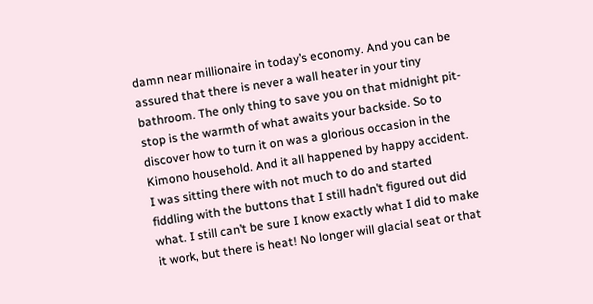damn near millionaire in today’s economy. And you can be assured that there is never a wall heater in your tiny bathroom. The only thing to save you on that midnight pit-stop is the warmth of what awaits your backside. So to discover how to turn it on was a glorious occasion in the Kimono household. And it all happened by happy accident. I was sitting there with not much to do and started fiddling with the buttons that I still hadn’t figured out did what. I still can’t be sure I know exactly what I did to make it work, but there is heat! No longer will glacial seat or that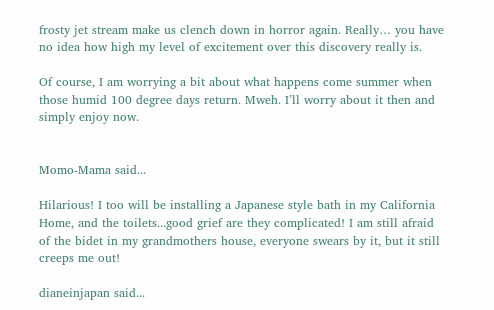frosty jet stream make us clench down in horror again. Really… you have no idea how high my level of excitement over this discovery really is.

Of course, I am worrying a bit about what happens come summer when those humid 100 degree days return. Mweh. I’ll worry about it then and simply enjoy now.


Momo-Mama said...

Hilarious! I too will be installing a Japanese style bath in my California Home, and the toilets...good grief are they complicated! I am still afraid of the bidet in my grandmothers house, everyone swears by it, but it still creeps me out!

dianeinjapan said...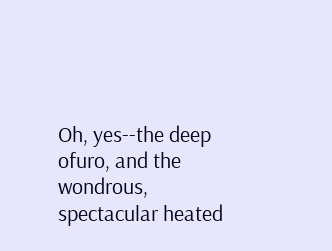Oh, yes--the deep ofuro, and the wondrous, spectacular heated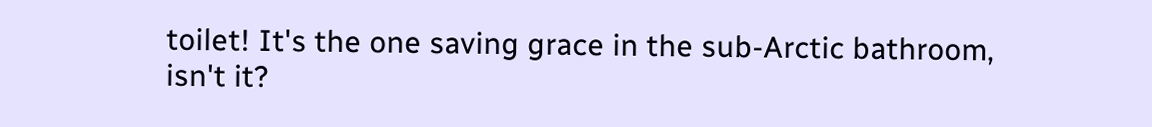toilet! It's the one saving grace in the sub-Arctic bathroom, isn't it?